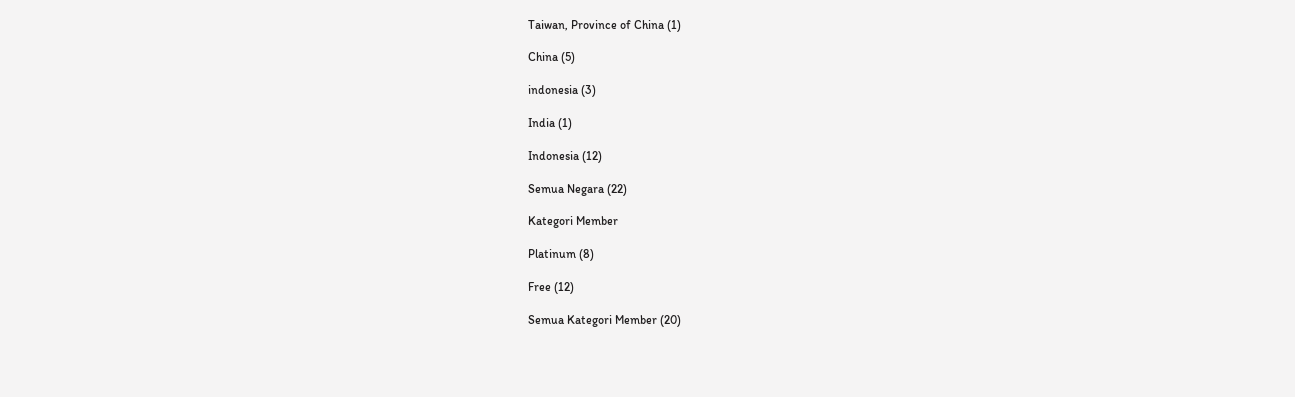Taiwan, Province of China (1)

China (5)

indonesia (3)

India (1)

Indonesia (12)

Semua Negara (22)

Kategori Member

Platinum (8)

Free (12)

Semua Kategori Member (20)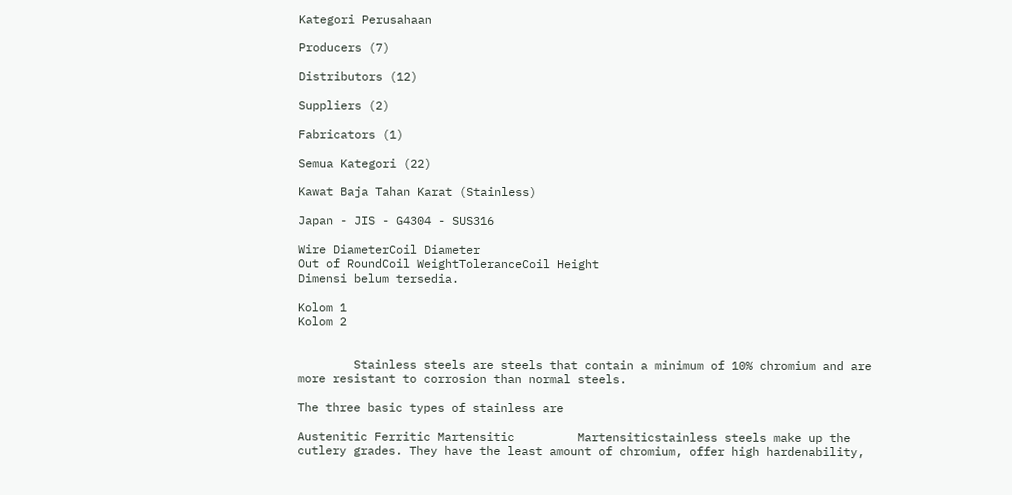Kategori Perusahaan

Producers (7)

Distributors (12)

Suppliers (2)

Fabricators (1)

Semua Kategori (22)

Kawat Baja Tahan Karat (Stainless)

Japan - JIS - G4304 - SUS316

Wire DiameterCoil Diameter
Out of RoundCoil WeightToleranceCoil Height
Dimensi belum tersedia.

Kolom 1
Kolom 2


        Stainless steels are steels that contain a minimum of 10% chromium and are more resistant to corrosion than normal steels.

The three basic types of stainless are

Austenitic Ferritic Martensitic         Martensiticstainless steels make up the cutlery grades. They have the least amount of chromium, offer high hardenability,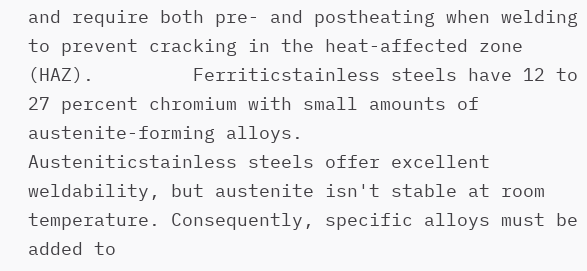and require both pre- and postheating when welding to prevent cracking in the heat-affected zone (HAZ).         Ferriticstainless steels have 12 to 27 percent chromium with small amounts of austenite-forming alloys.          Austeniticstainless steels offer excellent weldability, but austenite isn't stable at room temperature. Consequently, specific alloys must be added to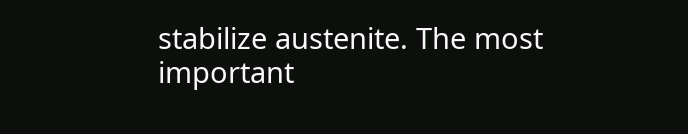stabilize austenite. The most important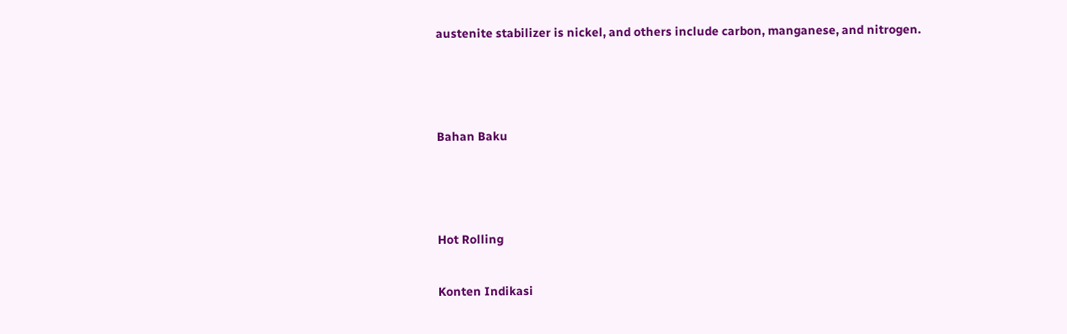austenite stabilizer is nickel, and others include carbon, manganese, and nitrogen.



Bahan Baku



Hot Rolling

Konten Indikasi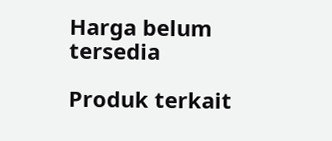Harga belum tersedia

Produk terkait